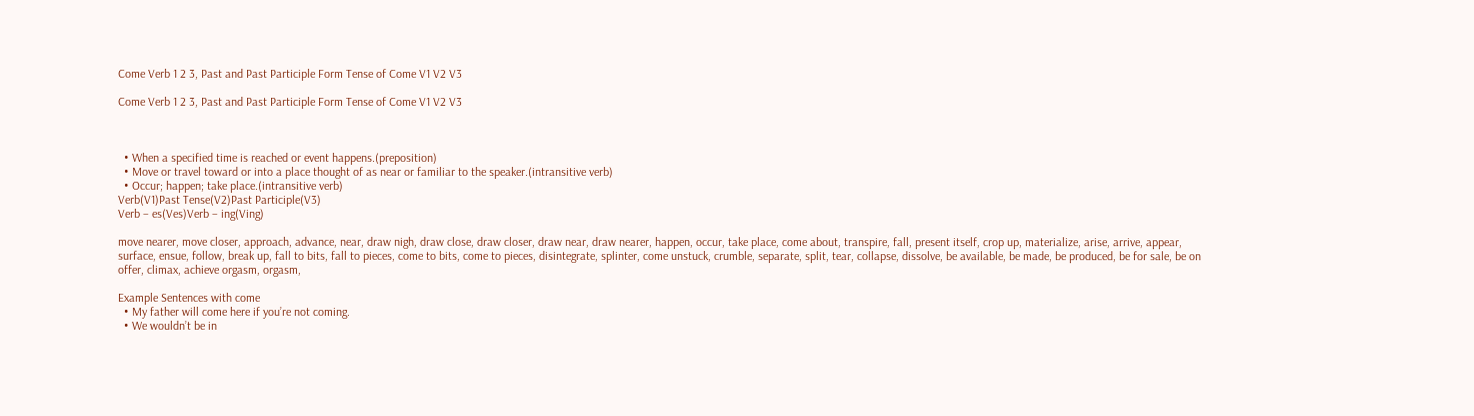Come Verb 1 2 3, Past and Past Participle Form Tense of Come V1 V2 V3

Come Verb 1 2 3, Past and Past Participle Form Tense of Come V1 V2 V3



  • When a specified time is reached or event happens.(preposition)
  • Move or travel toward or into a place thought of as near or familiar to the speaker.(intransitive verb)
  • Occur; happen; take place.(intransitive verb)
Verb(V1)Past Tense(V2)Past Participle(V3)
Verb – es(Ves)Verb – ing(Ving)

move nearer, move closer, approach, advance, near, draw nigh, draw close, draw closer, draw near, draw nearer, happen, occur, take place, come about, transpire, fall, present itself, crop up, materialize, arise, arrive, appear, surface, ensue, follow, break up, fall to bits, fall to pieces, come to bits, come to pieces, disintegrate, splinter, come unstuck, crumble, separate, split, tear, collapse, dissolve, be available, be made, be produced, be for sale, be on offer, climax, achieve orgasm, orgasm,

Example Sentences with come
  • My father will come here if you’re not coming.
  • We wouldn’t be in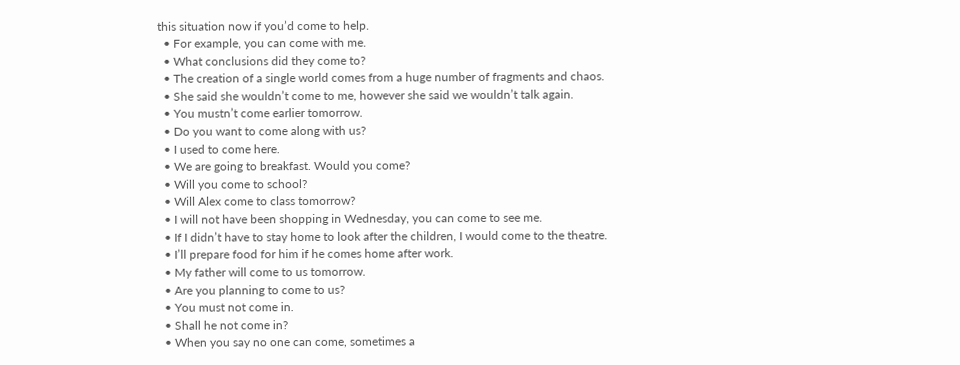this situation now if you’d come to help.
  • For example, you can come with me.
  • What conclusions did they come to?
  • The creation of a single world comes from a huge number of fragments and chaos.
  • She said she wouldn’t come to me, however she said we wouldn’t talk again.
  • You mustn’t come earlier tomorrow.
  • Do you want to come along with us?
  • I used to come here.
  • We are going to breakfast. Would you come?
  • Will you come to school?
  • Will Alex come to class tomorrow?
  • I will not have been shopping in Wednesday, you can come to see me.
  • If I didn’t have to stay home to look after the children, I would come to the theatre.
  • I’ll prepare food for him if he comes home after work.
  • My father will come to us tomorrow.
  • Are you planning to come to us?
  • You must not come in.
  • Shall he not come in?
  • When you say no one can come, sometimes a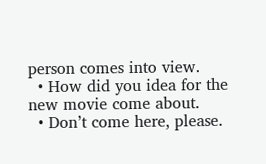person comes into view.
  • How did you idea for the new movie come about.
  • Don’t come here, please.